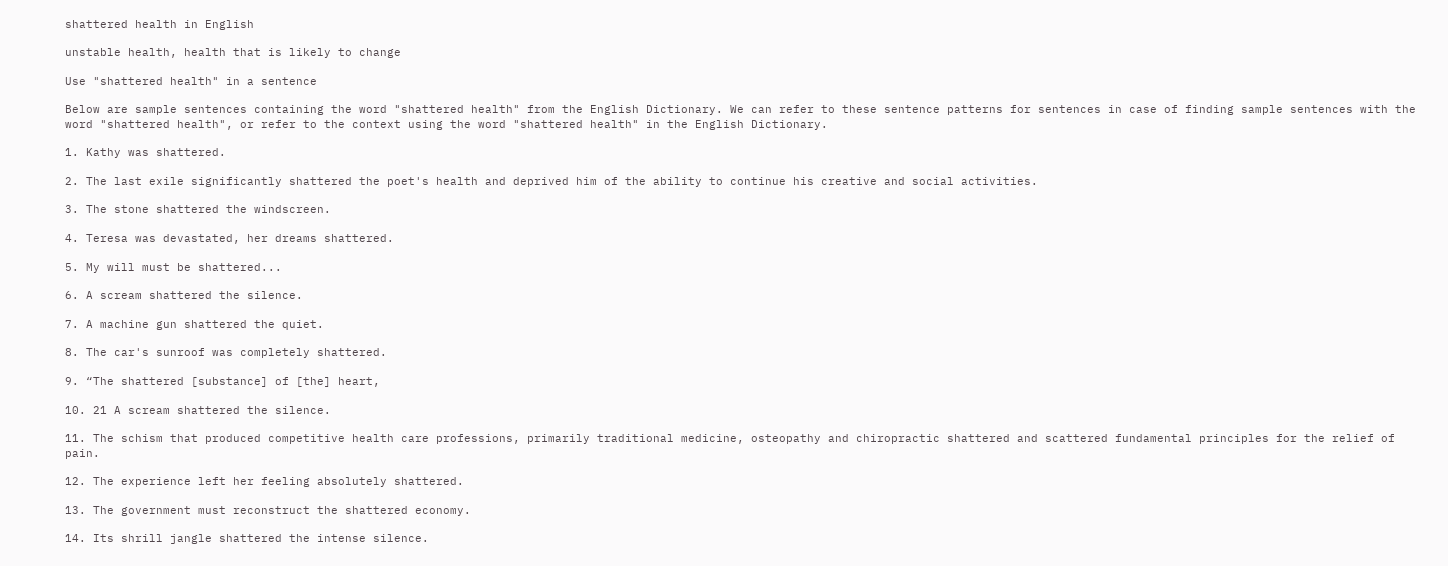shattered health in English

unstable health, health that is likely to change

Use "shattered health" in a sentence

Below are sample sentences containing the word "shattered health" from the English Dictionary. We can refer to these sentence patterns for sentences in case of finding sample sentences with the word "shattered health", or refer to the context using the word "shattered health" in the English Dictionary.

1. Kathy was shattered.

2. The last exile significantly shattered the poet's health and deprived him of the ability to continue his creative and social activities.

3. The stone shattered the windscreen.

4. Teresa was devastated, her dreams shattered.

5. My will must be shattered...

6. A scream shattered the silence.

7. A machine gun shattered the quiet.

8. The car's sunroof was completely shattered.

9. “The shattered [substance] of [the] heart,

10. 21 A scream shattered the silence.

11. The schism that produced competitive health care professions, primarily traditional medicine, osteopathy and chiropractic shattered and scattered fundamental principles for the relief of pain.

12. The experience left her feeling absolutely shattered.

13. The government must reconstruct the shattered economy.

14. Its shrill jangle shattered the intense silence.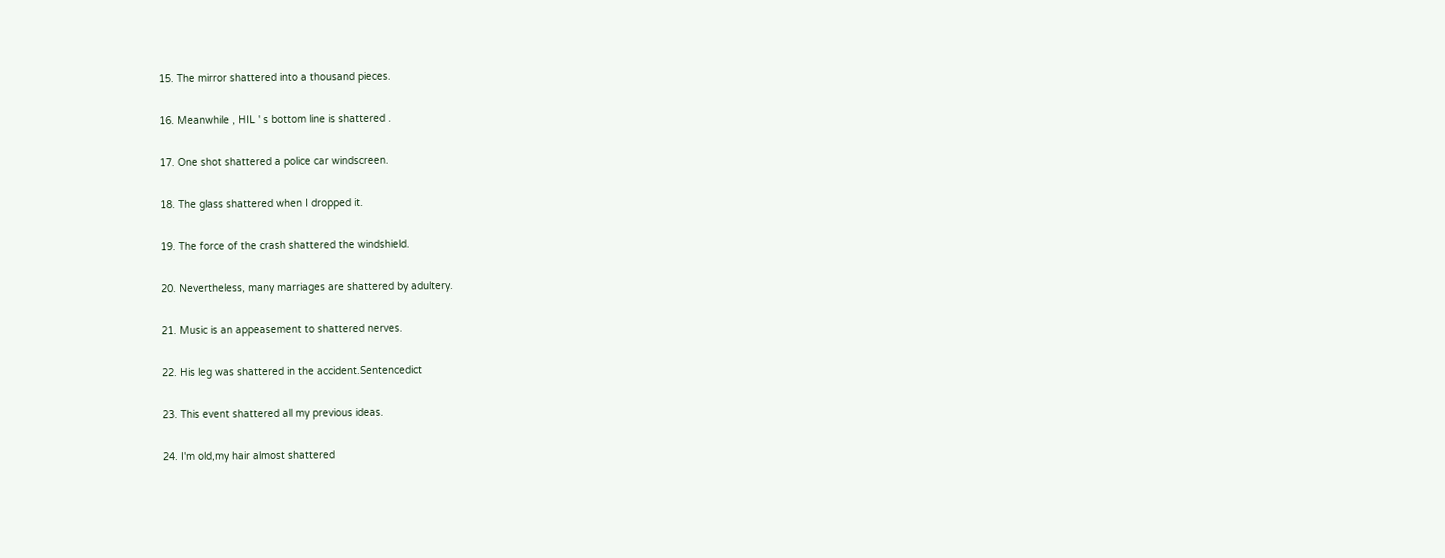15. The mirror shattered into a thousand pieces.

16. Meanwhile , HIL ' s bottom line is shattered .

17. One shot shattered a police car windscreen.

18. The glass shattered when I dropped it.

19. The force of the crash shattered the windshield.

20. Nevertheless, many marriages are shattered by adultery.

21. Music is an appeasement to shattered nerves.

22. His leg was shattered in the accident.Sentencedict

23. This event shattered all my previous ideas.

24. I'm old,my hair almost shattered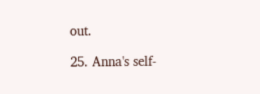out.

25. Anna's self-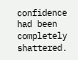confidence had been completely shattered.